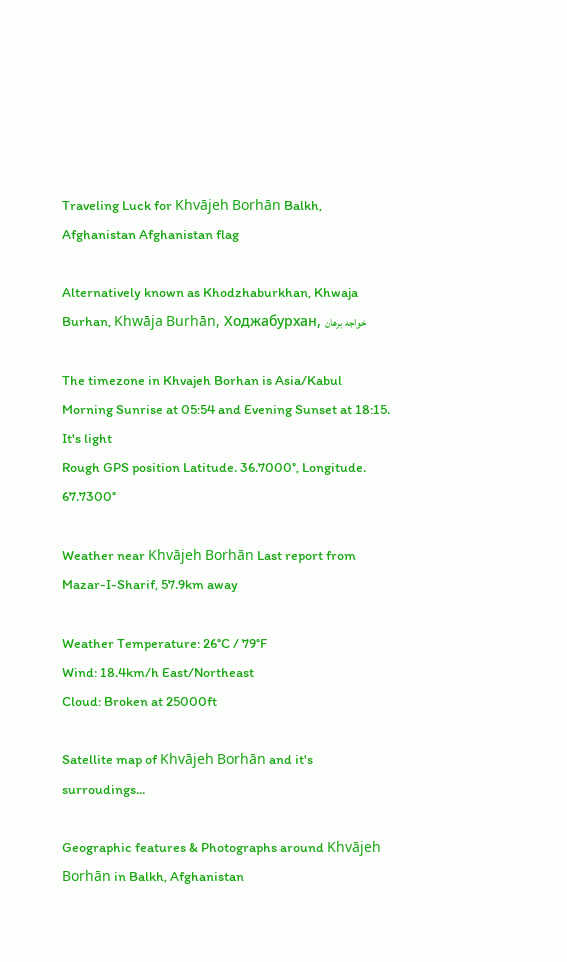Traveling Luck for Khvājeh Borhān Balkh, Afghanistan Afghanistan flag

Alternatively known as Khodzhaburkhan, Khwaja Burhan, Khwāja Burhān, Ходжабурхан, خواجه برهان

The timezone in Khvajeh Borhan is Asia/Kabul
Morning Sunrise at 05:54 and Evening Sunset at 18:15. It's light
Rough GPS position Latitude. 36.7000°, Longitude. 67.7300°

Weather near Khvājeh Borhān Last report from Mazar-I-Sharif, 57.9km away

Weather Temperature: 26°C / 79°F
Wind: 18.4km/h East/Northeast
Cloud: Broken at 25000ft

Satellite map of Khvājeh Borhān and it's surroudings...

Geographic features & Photographs around Khvājeh Borhān in Balkh, Afghanistan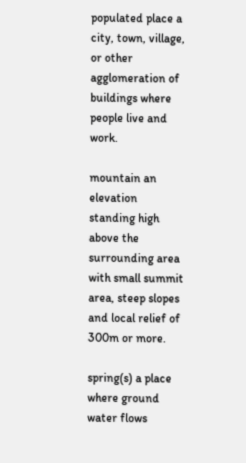populated place a city, town, village, or other agglomeration of buildings where people live and work.

mountain an elevation standing high above the surrounding area with small summit area, steep slopes and local relief of 300m or more.

spring(s) a place where ground water flows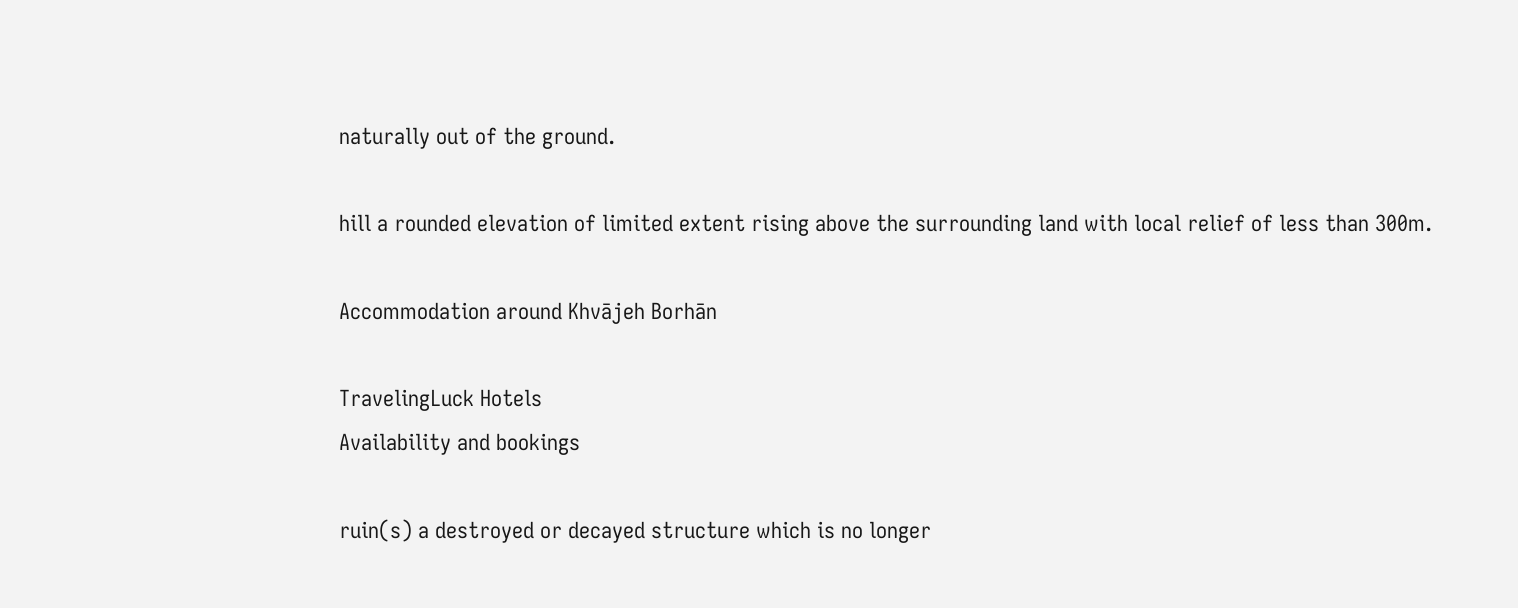naturally out of the ground.

hill a rounded elevation of limited extent rising above the surrounding land with local relief of less than 300m.

Accommodation around Khvājeh Borhān

TravelingLuck Hotels
Availability and bookings

ruin(s) a destroyed or decayed structure which is no longer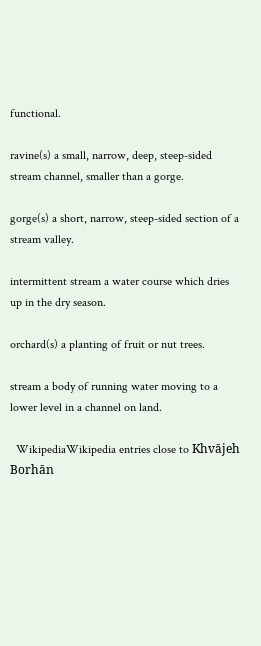functional.

ravine(s) a small, narrow, deep, steep-sided stream channel, smaller than a gorge.

gorge(s) a short, narrow, steep-sided section of a stream valley.

intermittent stream a water course which dries up in the dry season.

orchard(s) a planting of fruit or nut trees.

stream a body of running water moving to a lower level in a channel on land.

  WikipediaWikipedia entries close to Khvājeh Borhān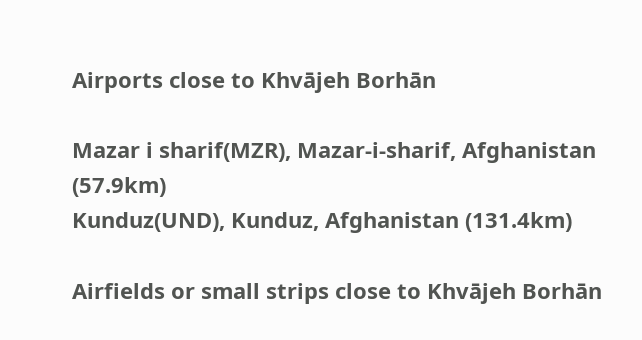Airports close to Khvājeh Borhān

Mazar i sharif(MZR), Mazar-i-sharif, Afghanistan (57.9km)
Kunduz(UND), Kunduz, Afghanistan (131.4km)

Airfields or small strips close to Khvājeh Borhān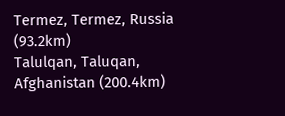Termez, Termez, Russia (93.2km)
Talulqan, Taluqan, Afghanistan (200.4km)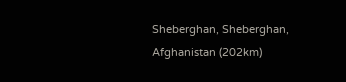Sheberghan, Sheberghan, Afghanistan (202km)